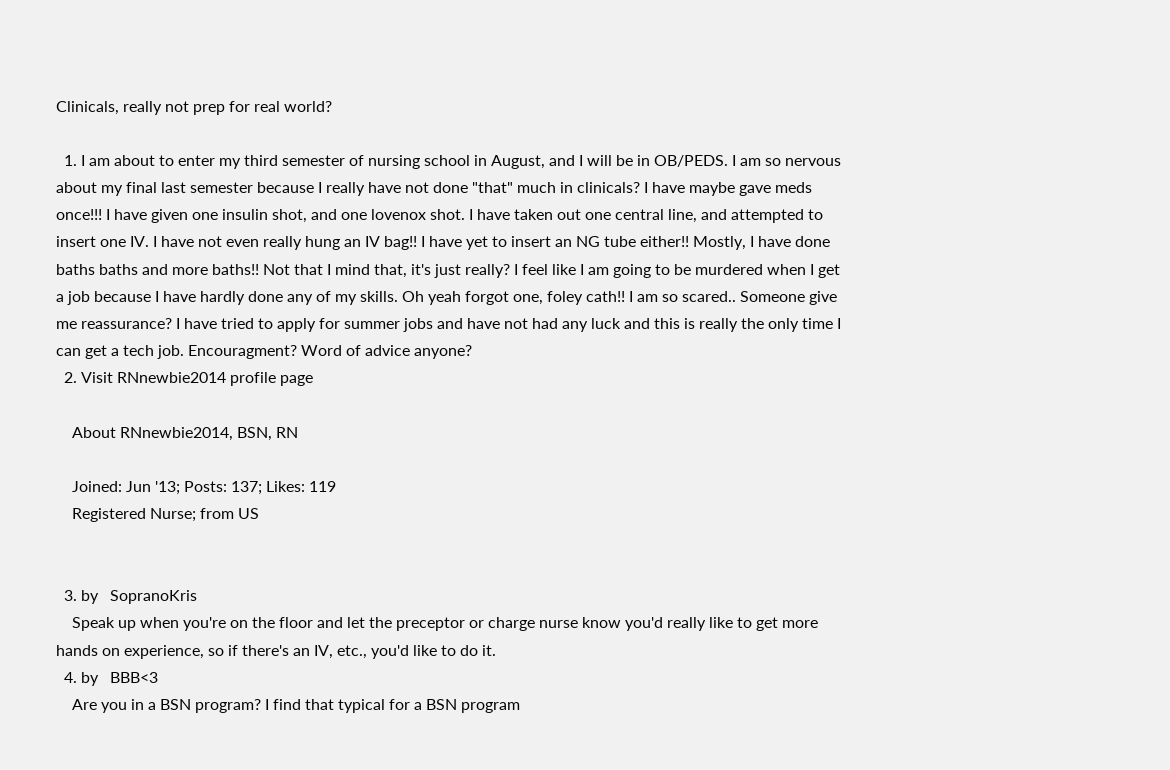Clinicals, really not prep for real world?

  1. I am about to enter my third semester of nursing school in August, and I will be in OB/PEDS. I am so nervous about my final last semester because I really have not done "that" much in clinicals? I have maybe gave meds once!!! I have given one insulin shot, and one lovenox shot. I have taken out one central line, and attempted to insert one IV. I have not even really hung an IV bag!! I have yet to insert an NG tube either!! Mostly, I have done baths baths and more baths!! Not that I mind that, it's just really? I feel like I am going to be murdered when I get a job because I have hardly done any of my skills. Oh yeah forgot one, foley cath!! I am so scared.. Someone give me reassurance? I have tried to apply for summer jobs and have not had any luck and this is really the only time I can get a tech job. Encouragment? Word of advice anyone?
  2. Visit RNnewbie2014 profile page

    About RNnewbie2014, BSN, RN

    Joined: Jun '13; Posts: 137; Likes: 119
    Registered Nurse; from US


  3. by   SopranoKris
    Speak up when you're on the floor and let the preceptor or charge nurse know you'd really like to get more hands on experience, so if there's an IV, etc., you'd like to do it.
  4. by   BBB<3
    Are you in a BSN program? I find that typical for a BSN program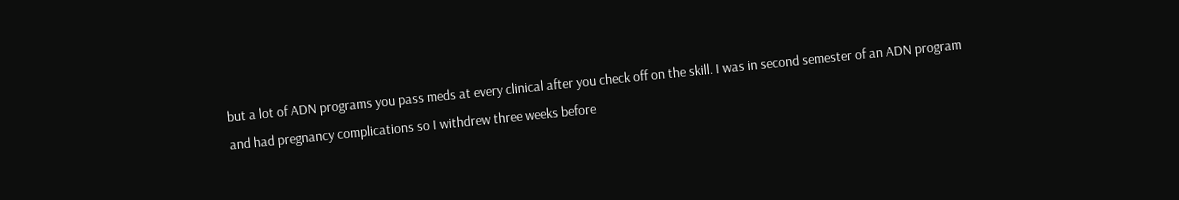but a lot of ADN programs you pass meds at every clinical after you check off on the skill. I was in second semester of an ADN program and had pregnancy complications so I withdrew three weeks before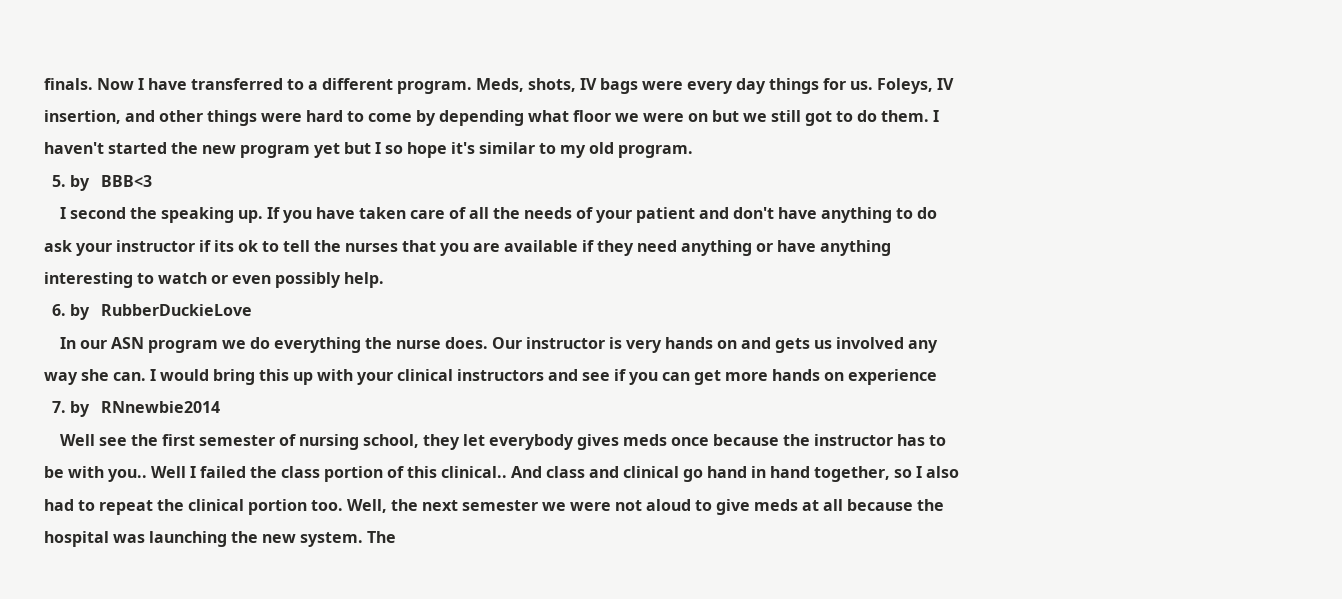finals. Now I have transferred to a different program. Meds, shots, IV bags were every day things for us. Foleys, IV insertion, and other things were hard to come by depending what floor we were on but we still got to do them. I haven't started the new program yet but I so hope it's similar to my old program.
  5. by   BBB<3
    I second the speaking up. If you have taken care of all the needs of your patient and don't have anything to do ask your instructor if its ok to tell the nurses that you are available if they need anything or have anything interesting to watch or even possibly help.
  6. by   RubberDuckieLove
    In our ASN program we do everything the nurse does. Our instructor is very hands on and gets us involved any way she can. I would bring this up with your clinical instructors and see if you can get more hands on experience
  7. by   RNnewbie2014
    Well see the first semester of nursing school, they let everybody gives meds once because the instructor has to be with you.. Well I failed the class portion of this clinical.. And class and clinical go hand in hand together, so I also had to repeat the clinical portion too. Well, the next semester we were not aloud to give meds at all because the hospital was launching the new system. The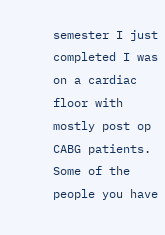semester I just completed I was on a cardiac floor with mostly post op CABG patients. Some of the people you have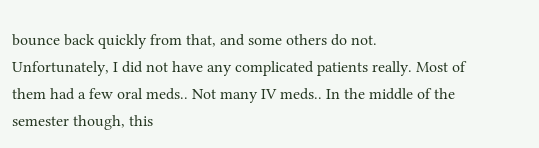bounce back quickly from that, and some others do not. Unfortunately, I did not have any complicated patients really. Most of them had a few oral meds.. Not many IV meds.. In the middle of the semester though, this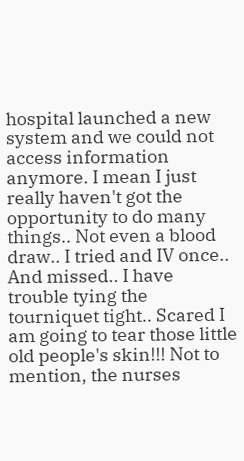hospital launched a new system and we could not access information anymore. I mean I just really haven't got the opportunity to do many things.. Not even a blood draw.. I tried and IV once.. And missed.. I have trouble tying the tourniquet tight.. Scared I am going to tear those little old people's skin!!! Not to mention, the nurses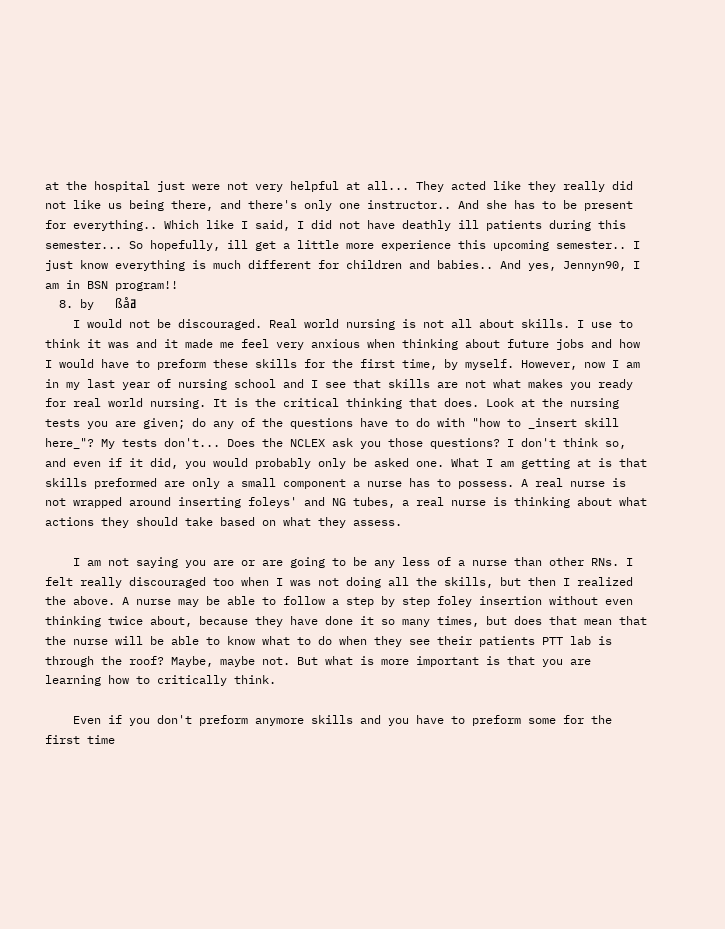at the hospital just were not very helpful at all... They acted like they really did not like us being there, and there's only one instructor.. And she has to be present for everything.. Which like I said, I did not have deathly ill patients during this semester... So hopefully, ill get a little more experience this upcoming semester.. I just know everything is much different for children and babies.. And yes, Jennyn90, I am in BSN program!!
  8. by   ßåߥ
    I would not be discouraged. Real world nursing is not all about skills. I use to think it was and it made me feel very anxious when thinking about future jobs and how I would have to preform these skills for the first time, by myself. However, now I am in my last year of nursing school and I see that skills are not what makes you ready for real world nursing. It is the critical thinking that does. Look at the nursing tests you are given; do any of the questions have to do with "how to _insert skill here_"? My tests don't... Does the NCLEX ask you those questions? I don't think so, and even if it did, you would probably only be asked one. What I am getting at is that skills preformed are only a small component a nurse has to possess. A real nurse is not wrapped around inserting foleys' and NG tubes, a real nurse is thinking about what actions they should take based on what they assess.

    I am not saying you are or are going to be any less of a nurse than other RNs. I felt really discouraged too when I was not doing all the skills, but then I realized the above. A nurse may be able to follow a step by step foley insertion without even thinking twice about, because they have done it so many times, but does that mean that the nurse will be able to know what to do when they see their patients PTT lab is through the roof? Maybe, maybe not. But what is more important is that you are learning how to critically think.

    Even if you don't preform anymore skills and you have to preform some for the first time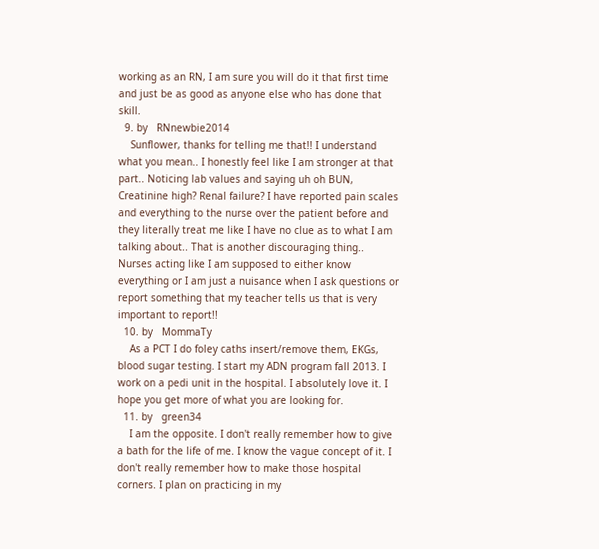working as an RN, I am sure you will do it that first time and just be as good as anyone else who has done that skill.
  9. by   RNnewbie2014
    Sunflower, thanks for telling me that!! I understand what you mean.. I honestly feel like I am stronger at that part.. Noticing lab values and saying uh oh BUN, Creatinine high? Renal failure? I have reported pain scales and everything to the nurse over the patient before and they literally treat me like I have no clue as to what I am talking about.. That is another discouraging thing.. Nurses acting like I am supposed to either know everything or I am just a nuisance when I ask questions or report something that my teacher tells us that is very important to report!!
  10. by   MommaTy
    As a PCT I do foley caths insert/remove them, EKGs, blood sugar testing. I start my ADN program fall 2013. I work on a pedi unit in the hospital. I absolutely love it. I hope you get more of what you are looking for.
  11. by   green34
    I am the opposite. I don't really remember how to give a bath for the life of me. I know the vague concept of it. I don't really remember how to make those hospital corners. I plan on practicing in my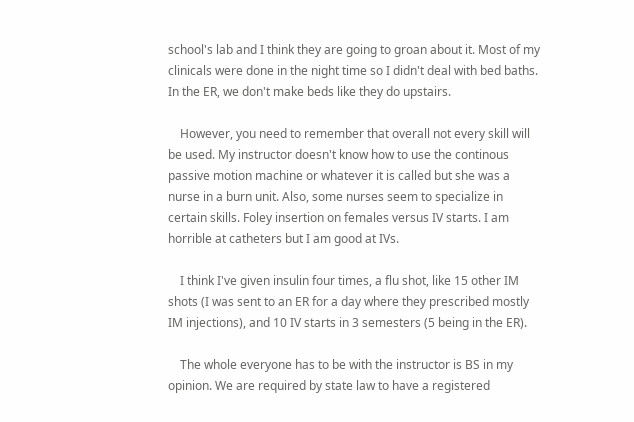school's lab and I think they are going to groan about it. Most of my clinicals were done in the night time so I didn't deal with bed baths. In the ER, we don't make beds like they do upstairs.

    However, you need to remember that overall not every skill will be used. My instructor doesn't know how to use the continous passive motion machine or whatever it is called but she was a nurse in a burn unit. Also, some nurses seem to specialize in certain skills. Foley insertion on females versus IV starts. I am horrible at catheters but I am good at IVs.

    I think I've given insulin four times, a flu shot, like 15 other IM shots (I was sent to an ER for a day where they prescribed mostly IM injections), and 10 IV starts in 3 semesters (5 being in the ER).

    The whole everyone has to be with the instructor is BS in my opinion. We are required by state law to have a registered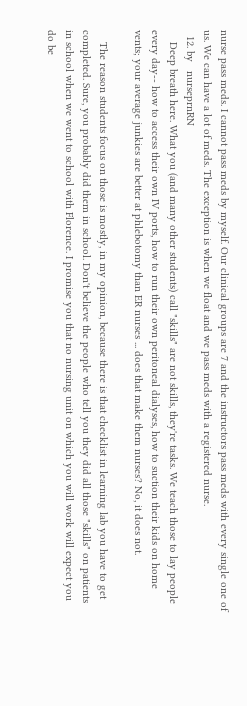nurse pass meds. I cannot pass meds by myself. Our clinical groups are 7 and the instructors pass meds with every single one of us. We can have a lot of meds. The exception is when we float and we pass meds with a registered nurse.
  12. by   nurseprnRN
    Deep breath here. What you (and many other students) call "skills" are not skills, they're tasks. We teach those to lay people every day-- how to access their own IV ports, how to run their own peritoneal dialyses, how to suction their kids on home vents; your average junkies are better at phlebotomy than ER nurses ... does that make them nurses? No, it does not.

    The reason students focus on those is mostly, in my opinion, because there is that checklist in learning lab you have to get completed. Sure, you probably did them in school. Don't believe the people who tell you they did all those "skills" on patients in school when we went to school with Florence. I promise you that no nursing unit on which you will work will expect you do be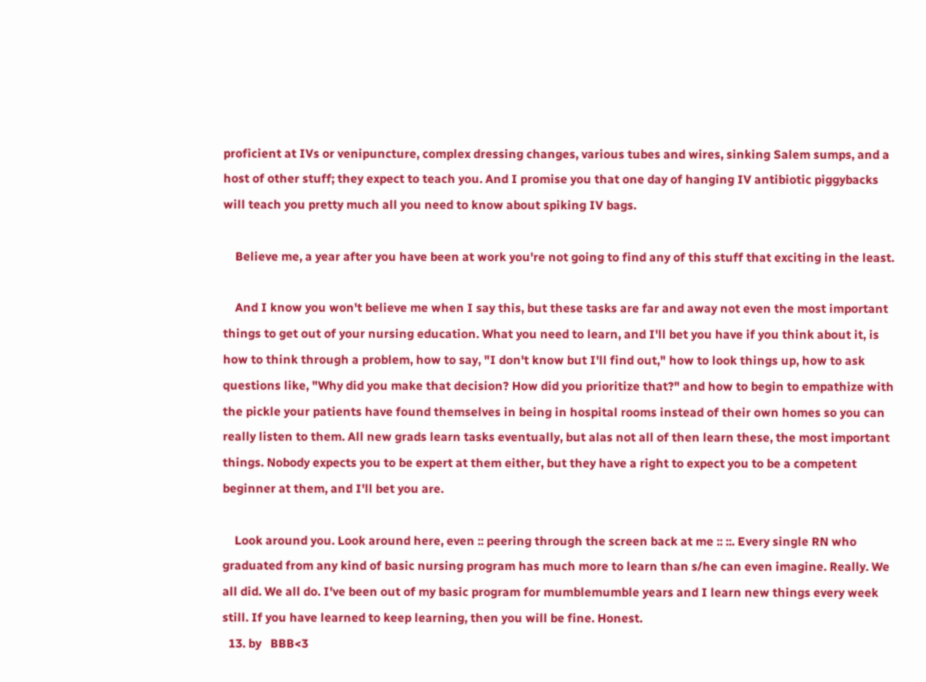proficient at IVs or venipuncture, complex dressing changes, various tubes and wires, sinking Salem sumps, and a host of other stuff; they expect to teach you. And I promise you that one day of hanging IV antibiotic piggybacks will teach you pretty much all you need to know about spiking IV bags.

    Believe me, a year after you have been at work you're not going to find any of this stuff that exciting in the least.

    And I know you won't believe me when I say this, but these tasks are far and away not even the most important things to get out of your nursing education. What you need to learn, and I'll bet you have if you think about it, is how to think through a problem, how to say, "I don't know but I'll find out," how to look things up, how to ask questions like, "Why did you make that decision? How did you prioritize that?" and how to begin to empathize with the pickle your patients have found themselves in being in hospital rooms instead of their own homes so you can really listen to them. All new grads learn tasks eventually, but alas not all of then learn these, the most important things. Nobody expects you to be expert at them either, but they have a right to expect you to be a competent beginner at them, and I'll bet you are.

    Look around you. Look around here, even :: peering through the screen back at me :: ::. Every single RN who graduated from any kind of basic nursing program has much more to learn than s/he can even imagine. Really. We all did. We all do. I've been out of my basic program for mumblemumble years and I learn new things every week still. If you have learned to keep learning, then you will be fine. Honest.
  13. by   BBB<3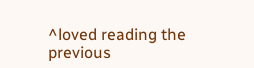^loved reading the previous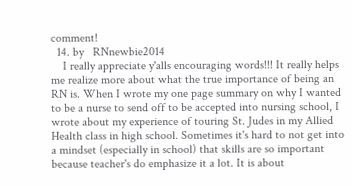comment!
  14. by   RNnewbie2014
    I really appreciate y'alls encouraging words!!! It really helps me realize more about what the true importance of being an RN is. When I wrote my one page summary on why I wanted to be a nurse to send off to be accepted into nursing school, I wrote about my experience of touring St. Judes in my Allied Health class in high school. Sometimes it's hard to not get into a mindset (especially in school) that skills are so important because teacher's do emphasize it a lot. It is about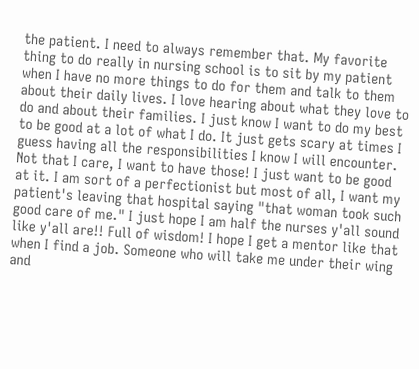the patient. I need to always remember that. My favorite thing to do really in nursing school is to sit by my patient when I have no more things to do for them and talk to them about their daily lives. I love hearing about what they love to do and about their families. I just know I want to do my best to be good at a lot of what I do. It just gets scary at times I guess having all the responsibilities I know I will encounter. Not that I care, I want to have those! I just want to be good at it. I am sort of a perfectionist but most of all, I want my patient's leaving that hospital saying "that woman took such good care of me." I just hope I am half the nurses y'all sound like y'all are!! Full of wisdom! I hope I get a mentor like that when I find a job. Someone who will take me under their wing and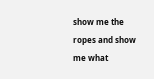show me the ropes and show me what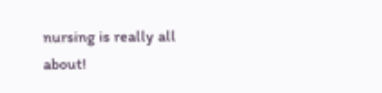nursing is really all about!